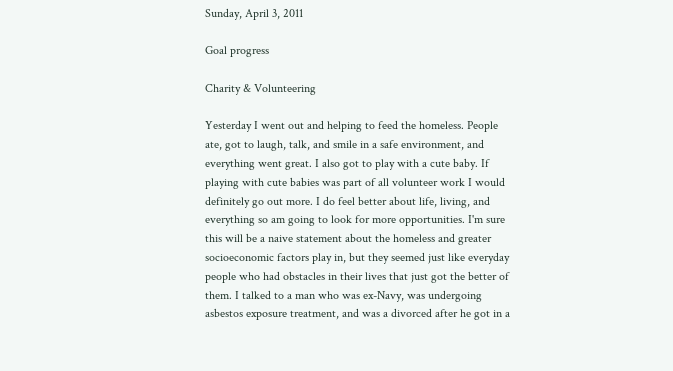Sunday, April 3, 2011

Goal progress

Charity & Volunteering

Yesterday I went out and helping to feed the homeless. People ate, got to laugh, talk, and smile in a safe environment, and everything went great. I also got to play with a cute baby. If playing with cute babies was part of all volunteer work I would definitely go out more. I do feel better about life, living, and everything so am going to look for more opportunities. I'm sure this will be a naive statement about the homeless and greater socioeconomic factors play in, but they seemed just like everyday people who had obstacles in their lives that just got the better of them. I talked to a man who was ex-Navy, was undergoing asbestos exposure treatment, and was a divorced after he got in a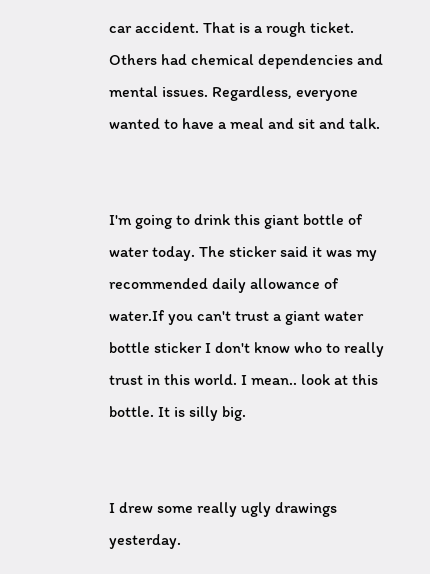car accident. That is a rough ticket. Others had chemical dependencies and mental issues. Regardless, everyone wanted to have a meal and sit and talk.


I'm going to drink this giant bottle of water today. The sticker said it was my recommended daily allowance of water.If you can't trust a giant water bottle sticker I don't know who to really trust in this world. I mean.. look at this bottle. It is silly big.


I drew some really ugly drawings yesterday.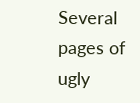Several pages of ugly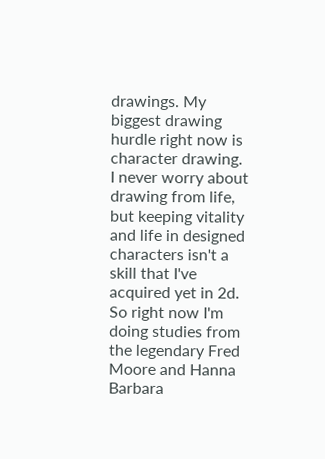drawings. My biggest drawing hurdle right now is character drawing. I never worry about drawing from life, but keeping vitality and life in designed characters isn't a skill that I've acquired yet in 2d. So right now I'm doing studies from the legendary Fred Moore and Hanna Barbara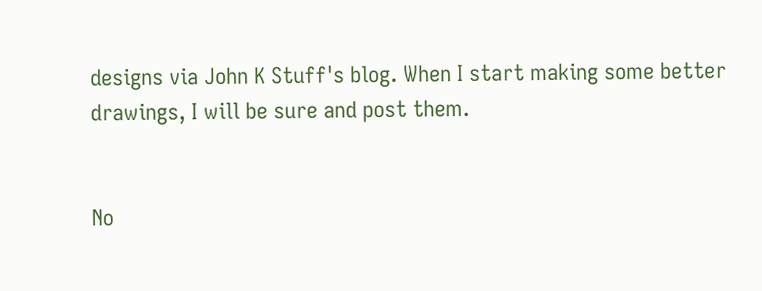designs via John K Stuff's blog. When I start making some better drawings, I will be sure and post them.


No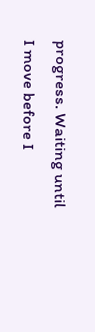progress. Waiting until I move before I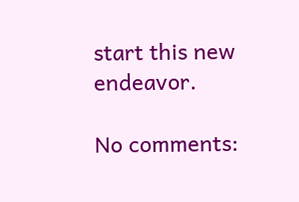start this new endeavor.

No comments: